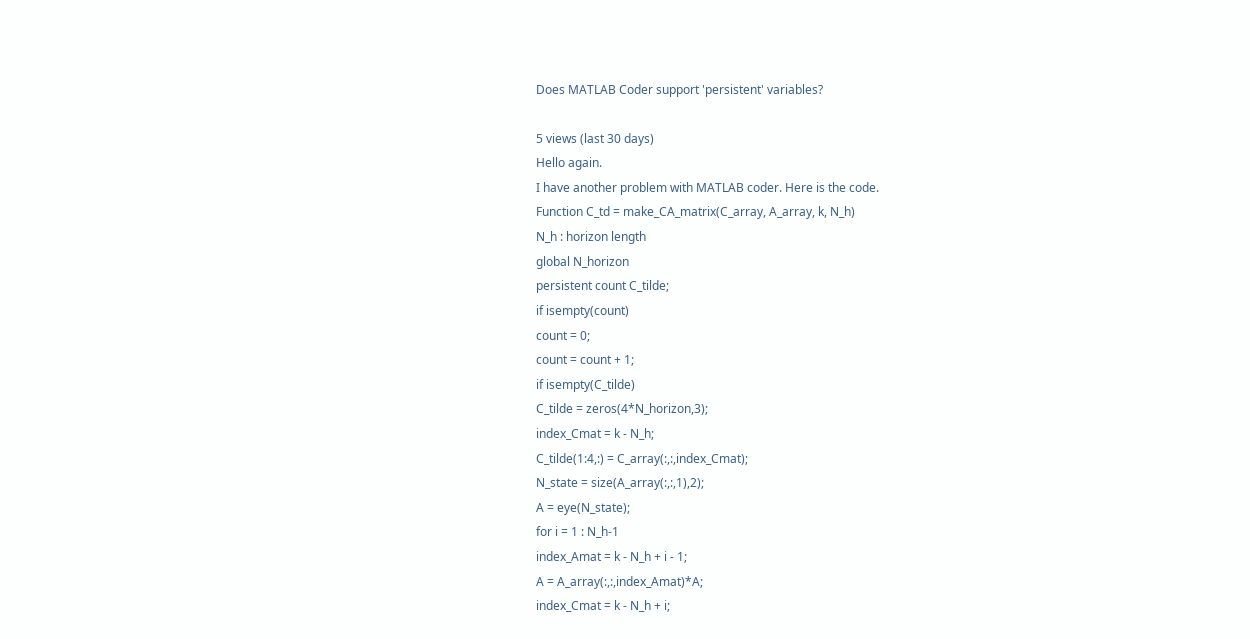Does MATLAB Coder support 'persistent' variables?

5 views (last 30 days)
Hello again.
I have another problem with MATLAB coder. Here is the code.
Function C_td = make_CA_matrix(C_array, A_array, k, N_h)
N_h : horizon length
global N_horizon
persistent count C_tilde;
if isempty(count)
count = 0;
count = count + 1;
if isempty(C_tilde)
C_tilde = zeros(4*N_horizon,3);
index_Cmat = k - N_h;
C_tilde(1:4,:) = C_array(:,:,index_Cmat);
N_state = size(A_array(:,:,1),2);
A = eye(N_state);
for i = 1 : N_h-1
index_Amat = k - N_h + i - 1;
A = A_array(:,:,index_Amat)*A;
index_Cmat = k - N_h + i;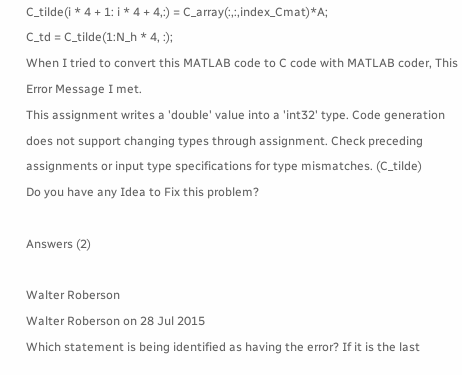C_tilde(i * 4 + 1: i * 4 + 4,:) = C_array(:,:,index_Cmat)*A;
C_td = C_tilde(1:N_h * 4, :);
When I tried to convert this MATLAB code to C code with MATLAB coder, This Error Message I met.
This assignment writes a 'double' value into a 'int32' type. Code generation does not support changing types through assignment. Check preceding assignments or input type specifications for type mismatches. (C_tilde)
Do you have any Idea to Fix this problem?

Answers (2)

Walter Roberson
Walter Roberson on 28 Jul 2015
Which statement is being identified as having the error? If it is the last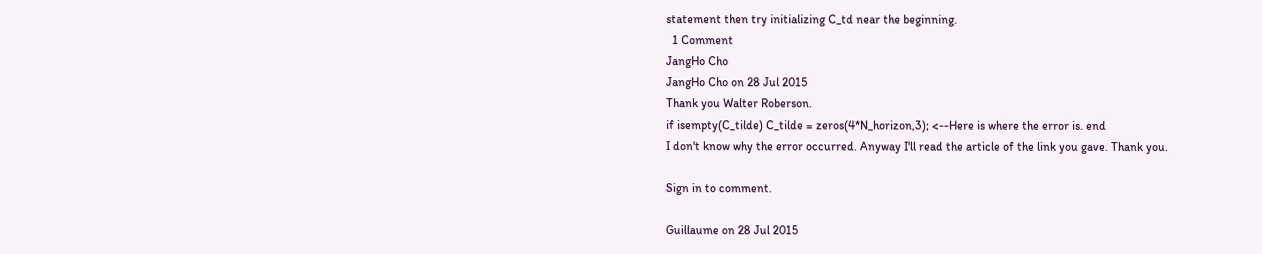statement then try initializing C_td near the beginning.
  1 Comment
JangHo Cho
JangHo Cho on 28 Jul 2015
Thank you Walter Roberson.
if isempty(C_tilde) C_tilde = zeros(4*N_horizon,3); <--Here is where the error is. end
I don't know why the error occurred. Anyway I'll read the article of the link you gave. Thank you.

Sign in to comment.

Guillaume on 28 Jul 2015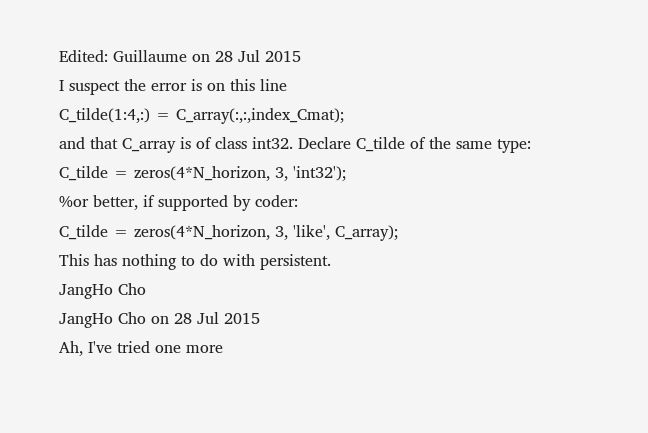Edited: Guillaume on 28 Jul 2015
I suspect the error is on this line
C_tilde(1:4,:) = C_array(:,:,index_Cmat);
and that C_array is of class int32. Declare C_tilde of the same type:
C_tilde = zeros(4*N_horizon, 3, 'int32');
%or better, if supported by coder:
C_tilde = zeros(4*N_horizon, 3, 'like', C_array);
This has nothing to do with persistent.
JangHo Cho
JangHo Cho on 28 Jul 2015
Ah, I've tried one more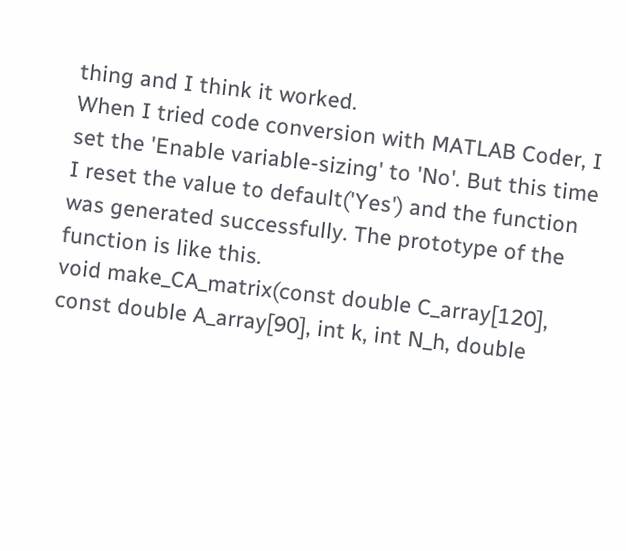thing and I think it worked.
When I tried code conversion with MATLAB Coder, I set the 'Enable variable-sizing' to 'No'. But this time I reset the value to default('Yes') and the function was generated successfully. The prototype of the function is like this.
void make_CA_matrix(const double C_array[120], const double A_array[90], int k, int N_h, double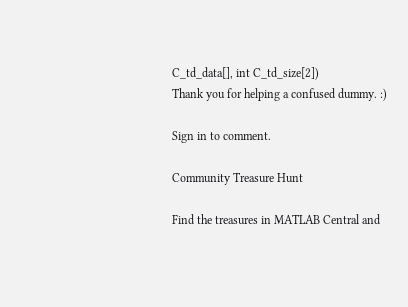C_td_data[], int C_td_size[2])
Thank you for helping a confused dummy. :)

Sign in to comment.

Community Treasure Hunt

Find the treasures in MATLAB Central and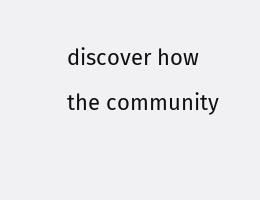discover how the community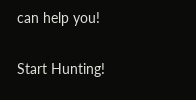can help you!

Start Hunting!